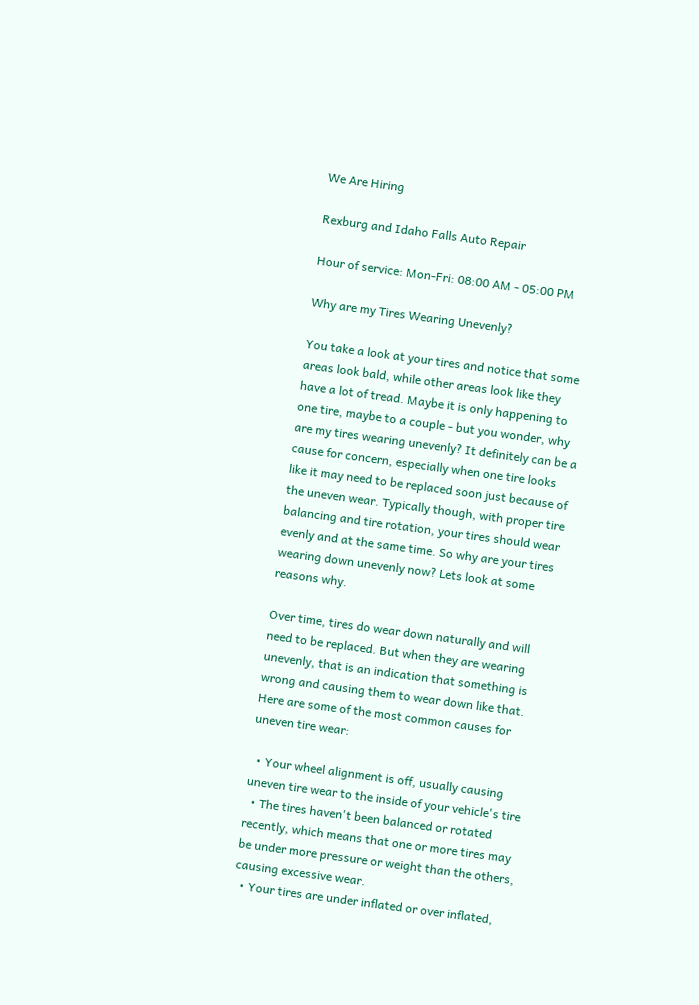We Are Hiring

Rexburg and Idaho Falls Auto Repair

Hour of service: Mon-Fri: 08:00 AM - 05:00 PM

Why are my Tires Wearing Unevenly?

You take a look at your tires and notice that some areas look bald, while other areas look like they have a lot of tread. Maybe it is only happening to one tire, maybe to a couple - but you wonder, why are my tires wearing unevenly? It definitely can be a cause for concern, especially when one tire looks like it may need to be replaced soon just because of the uneven wear. Typically though, with proper tire balancing and tire rotation, your tires should wear evenly and at the same time. So why are your tires wearing down unevenly now? Lets look at some reasons why.

Over time, tires do wear down naturally and will need to be replaced. But when they are wearing unevenly, that is an indication that something is wrong and causing them to wear down like that. Here are some of the most common causes for uneven tire wear:

  • Your wheel alignment is off, usually causing uneven tire wear to the inside of your vehicle's tire
  • The tires haven't been balanced or rotated recently, which means that one or more tires may be under more pressure or weight than the others, causing excessive wear.
  • Your tires are under inflated or over inflated,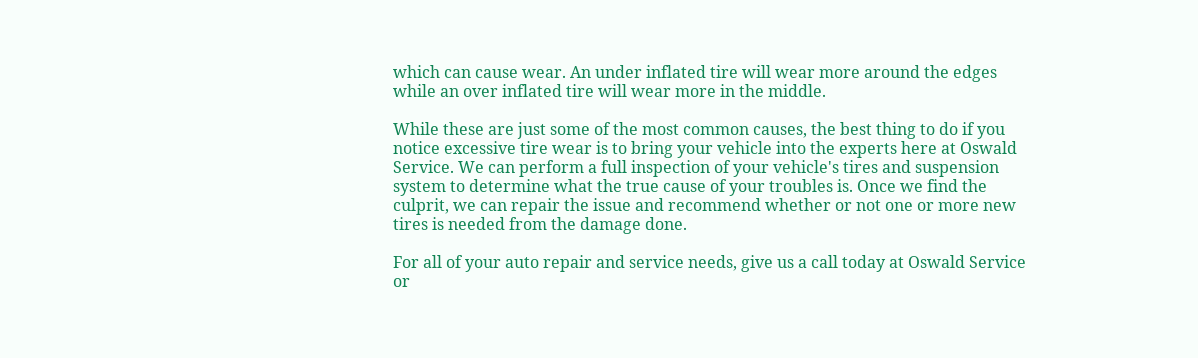which can cause wear. An under inflated tire will wear more around the edges while an over inflated tire will wear more in the middle.

While these are just some of the most common causes, the best thing to do if you notice excessive tire wear is to bring your vehicle into the experts here at Oswald Service. We can perform a full inspection of your vehicle's tires and suspension system to determine what the true cause of your troubles is. Once we find the culprit, we can repair the issue and recommend whether or not one or more new tires is needed from the damage done.

For all of your auto repair and service needs, give us a call today at Oswald Service or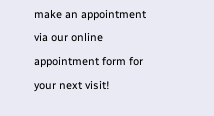make an appointment via our online appointment form for your next visit!